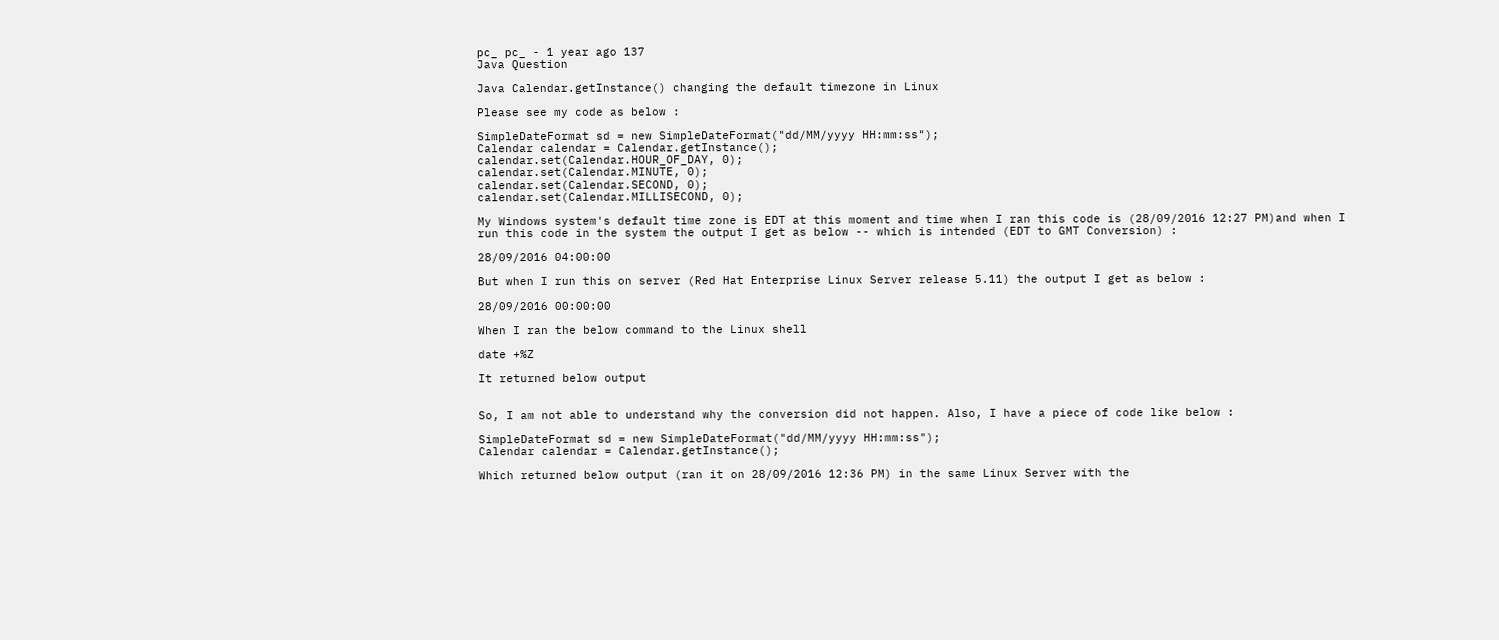pc_ pc_ - 1 year ago 137
Java Question

Java Calendar.getInstance() changing the default timezone in Linux

Please see my code as below :

SimpleDateFormat sd = new SimpleDateFormat("dd/MM/yyyy HH:mm:ss");
Calendar calendar = Calendar.getInstance();
calendar.set(Calendar.HOUR_OF_DAY, 0);
calendar.set(Calendar.MINUTE, 0);
calendar.set(Calendar.SECOND, 0);
calendar.set(Calendar.MILLISECOND, 0);

My Windows system's default time zone is EDT at this moment and time when I ran this code is (28/09/2016 12:27 PM)and when I run this code in the system the output I get as below -- which is intended (EDT to GMT Conversion) :

28/09/2016 04:00:00

But when I run this on server (Red Hat Enterprise Linux Server release 5.11) the output I get as below :

28/09/2016 00:00:00

When I ran the below command to the Linux shell

date +%Z

It returned below output


So, I am not able to understand why the conversion did not happen. Also, I have a piece of code like below :

SimpleDateFormat sd = new SimpleDateFormat("dd/MM/yyyy HH:mm:ss");
Calendar calendar = Calendar.getInstance();

Which returned below output (ran it on 28/09/2016 12:36 PM) in the same Linux Server with the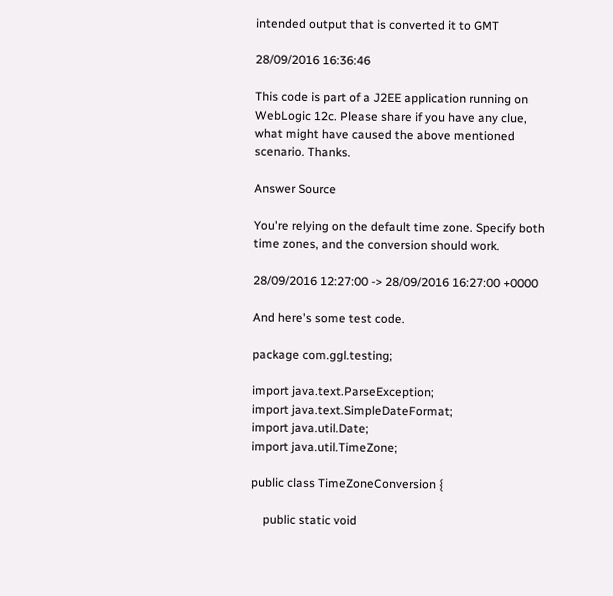intended output that is converted it to GMT

28/09/2016 16:36:46

This code is part of a J2EE application running on WebLogic 12c. Please share if you have any clue, what might have caused the above mentioned scenario. Thanks.

Answer Source

You're relying on the default time zone. Specify both time zones, and the conversion should work.

28/09/2016 12:27:00 -> 28/09/2016 16:27:00 +0000

And here's some test code.

package com.ggl.testing;

import java.text.ParseException;
import java.text.SimpleDateFormat;
import java.util.Date;
import java.util.TimeZone;

public class TimeZoneConversion {

    public static void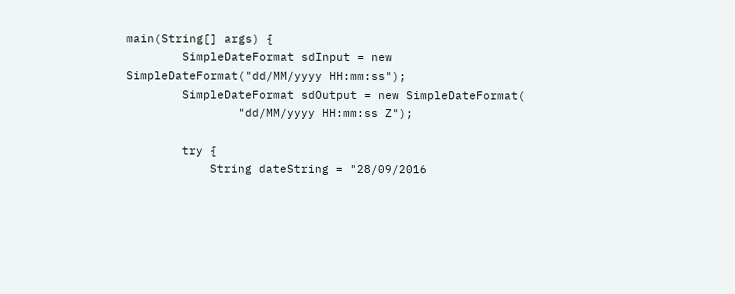main(String[] args) {
        SimpleDateFormat sdInput = new SimpleDateFormat("dd/MM/yyyy HH:mm:ss");
        SimpleDateFormat sdOutput = new SimpleDateFormat(
                "dd/MM/yyyy HH:mm:ss Z");

        try {
            String dateString = "28/09/2016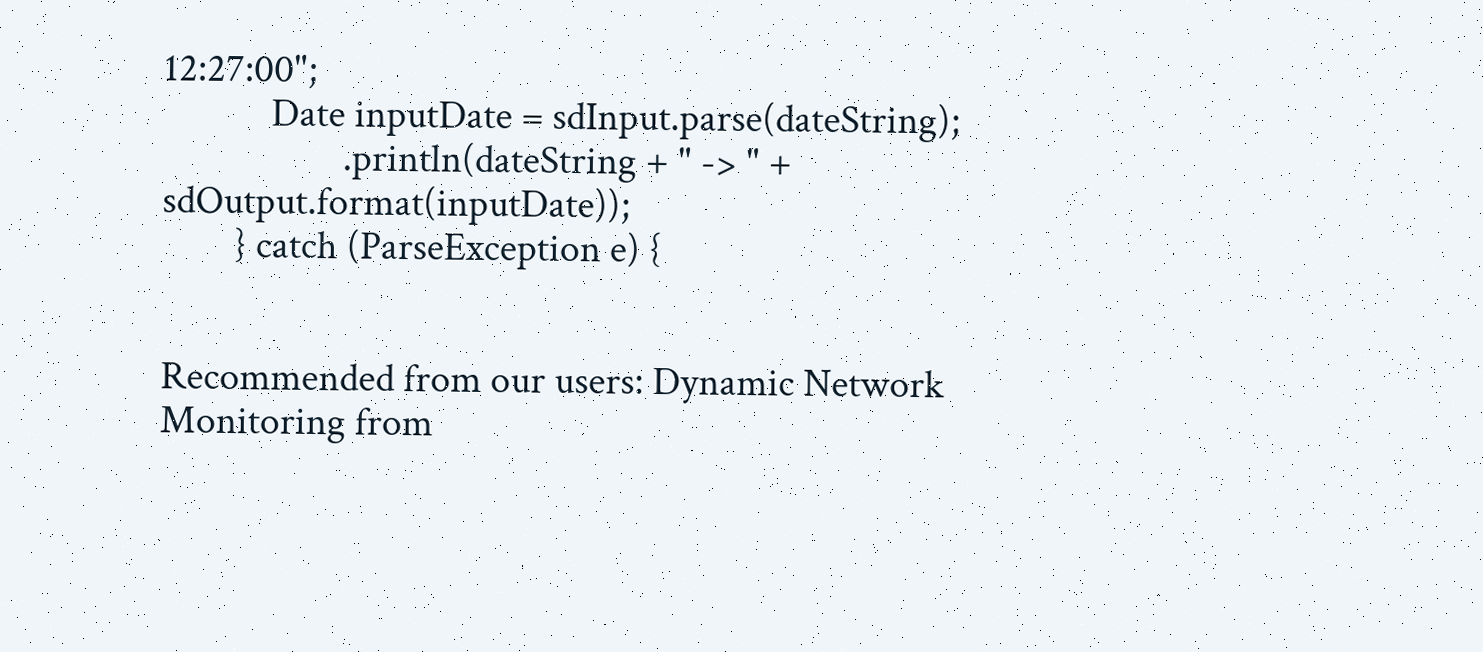12:27:00";
            Date inputDate = sdInput.parse(dateString);
                    .println(dateString + " -> " + sdOutput.format(inputDate));
        } catch (ParseException e) {


Recommended from our users: Dynamic Network Monitoring from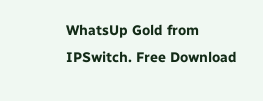WhatsUp Gold from IPSwitch. Free Download